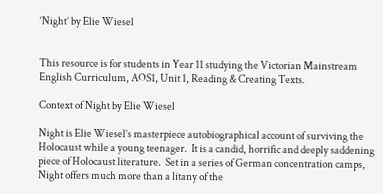‘Night’ by Elie Wiesel


This resource is for students in Year 11 studying the Victorian Mainstream English Curriculum, AOS1, Unit 1, Reading & Creating Texts.

Context of Night by Elie Wiesel

Night is Elie Wiesel’s masterpiece autobiographical account of surviving the Holocaust while a young teenager.  It is a candid, horrific and deeply saddening piece of Holocaust literature.  Set in a series of German concentration camps, Night offers much more than a litany of the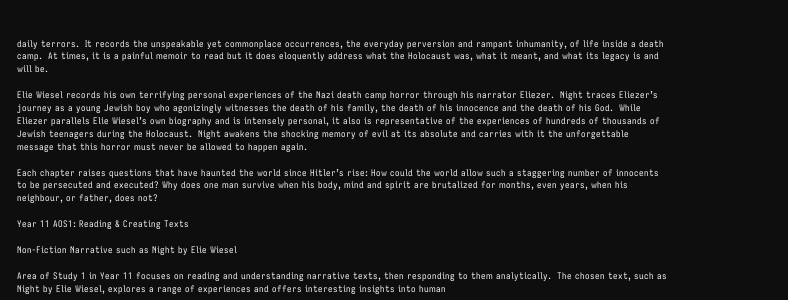daily terrors.  It records the unspeakable yet commonplace occurrences, the everyday perversion and rampant inhumanity, of life inside a death camp.  At times, it is a painful memoir to read but it does eloquently address what the Holocaust was, what it meant, and what its legacy is and will be.

Elie Wiesel records his own terrifying personal experiences of the Nazi death camp horror through his narrator Eliezer.  Night traces Eliezer’s journey as a young Jewish boy who agonizingly witnesses the death of his family, the death of his innocence and the death of his God.  While Eliezer parallels Elie Wiesel’s own biography and is intensely personal, it also is representative of the experiences of hundreds of thousands of Jewish teenagers during the Holocaust.  Night awakens the shocking memory of evil at its absolute and carries with it the unforgettable message that this horror must never be allowed to happen again.

Each chapter raises questions that have haunted the world since Hitler’s rise: How could the world allow such a staggering number of innocents to be persecuted and executed? Why does one man survive when his body, mind and spirit are brutalized for months, even years, when his neighbour, or father, does not?

Year 11 AOS1: Reading & Creating Texts

Non-Fiction Narrative such as Night by Elie Wiesel

Area of Study 1 in Year 11 focuses on reading and understanding narrative texts, then responding to them analytically.  The chosen text, such as Night by Elie Wiesel, explores a range of experiences and offers interesting insights into human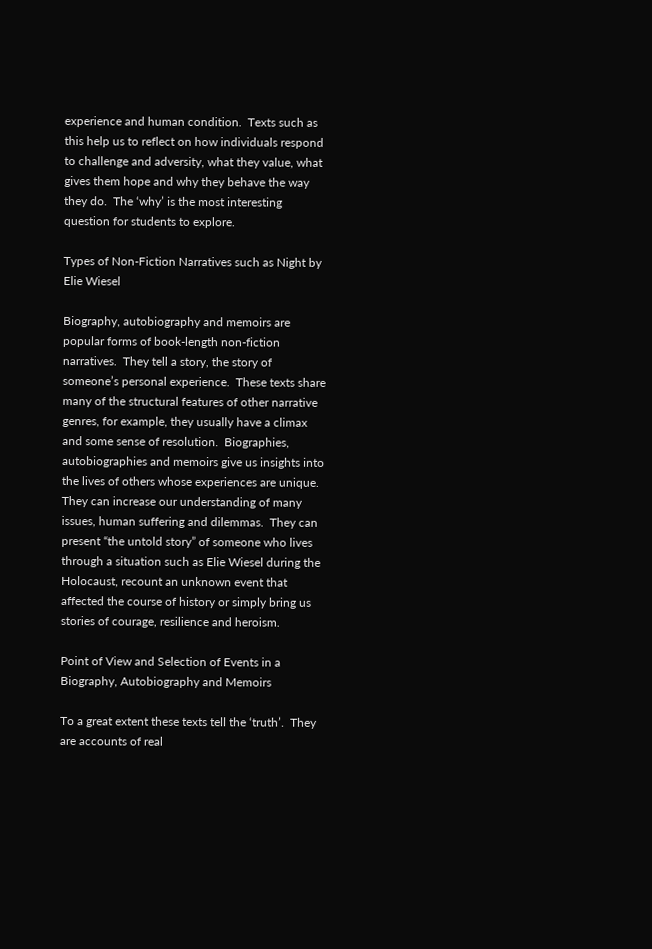experience and human condition.  Texts such as this help us to reflect on how individuals respond to challenge and adversity, what they value, what gives them hope and why they behave the way they do.  The ‘why’ is the most interesting question for students to explore.

Types of Non-Fiction Narratives such as Night by Elie Wiesel

Biography, autobiography and memoirs are popular forms of book-length non-fiction narratives.  They tell a story, the story of someone’s personal experience.  These texts share many of the structural features of other narrative genres, for example, they usually have a climax and some sense of resolution.  Biographies, autobiographies and memoirs give us insights into the lives of others whose experiences are unique.  They can increase our understanding of many issues, human suffering and dilemmas.  They can present “the untold story” of someone who lives through a situation such as Elie Wiesel during the Holocaust, recount an unknown event that affected the course of history or simply bring us stories of courage, resilience and heroism.

Point of View and Selection of Events in a Biography, Autobiography and Memoirs

To a great extent these texts tell the ‘truth’.  They are accounts of real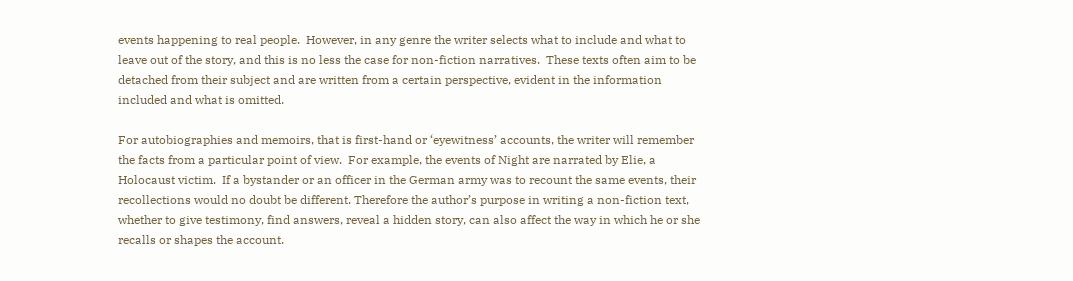events happening to real people.  However, in any genre the writer selects what to include and what to leave out of the story, and this is no less the case for non-fiction narratives.  These texts often aim to be detached from their subject and are written from a certain perspective, evident in the information included and what is omitted.

For autobiographies and memoirs, that is first-hand or ‘eyewitness’ accounts, the writer will remember the facts from a particular point of view.  For example, the events of Night are narrated by Elie, a Holocaust victim.  If a bystander or an officer in the German army was to recount the same events, their recollections would no doubt be different. Therefore the author’s purpose in writing a non-fiction text, whether to give testimony, find answers, reveal a hidden story, can also affect the way in which he or she recalls or shapes the account.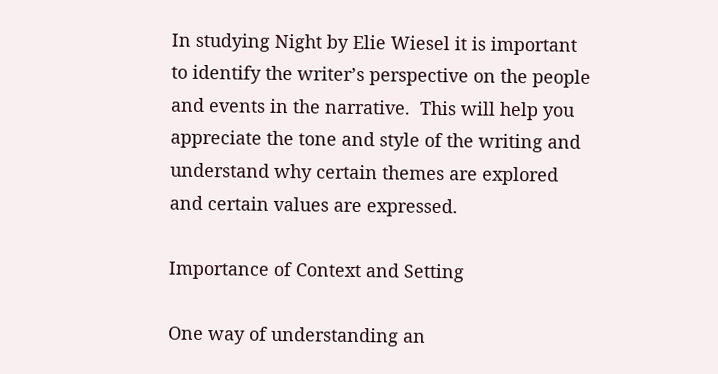In studying Night by Elie Wiesel it is important to identify the writer’s perspective on the people and events in the narrative.  This will help you appreciate the tone and style of the writing and understand why certain themes are explored and certain values are expressed.

Importance of Context and Setting

One way of understanding an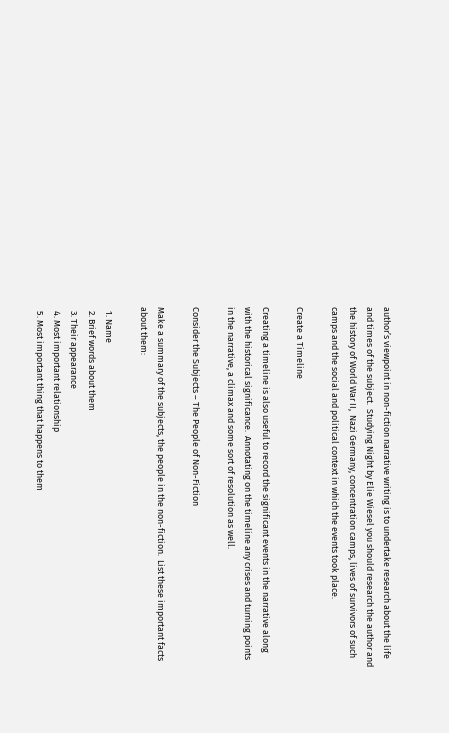author’s viewpoint in non-fiction narrative writing is to undertake research about the life and times of the subject.  Studying Night by Elie Wiesel you should research the author and the history of World War II,  Nazi Germany, concentration camps, lives of survivors of such camps and the social and political context in which the events took place.

Create a Timeline

Creating a timeline is also useful to record the significant events in the narrative along with the historical significance.  Annotating on the timeline any crises and turning points in the narrative, a climax and some sort of resolution as well.

Consider the Subjects – The People of Non-Fiction

Make a summary of the subjects, the people in the non-fiction.  List these important facts about them:

  1. Name
  2. Brief words about them
  3. Their appearance
  4. Most important relationship
  5. Most important thing that happens to them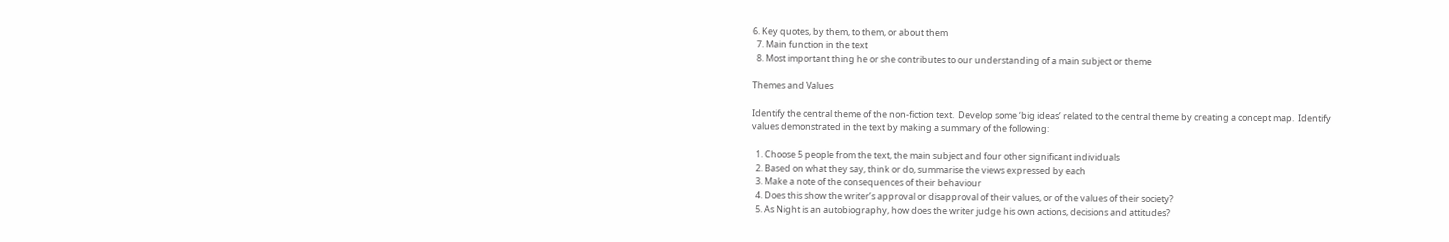6. Key quotes, by them, to them, or about them
  7. Main function in the text
  8. Most important thing he or she contributes to our understanding of a main subject or theme

Themes and Values

Identify the central theme of the non-fiction text.  Develop some ‘big ideas’ related to the central theme by creating a concept map.  Identify values demonstrated in the text by making a summary of the following:

  1. Choose 5 people from the text, the main subject and four other significant individuals
  2. Based on what they say, think or do, summarise the views expressed by each
  3. Make a note of the consequences of their behaviour
  4. Does this show the writer’s approval or disapproval of their values, or of the values of their society?
  5. As Night is an autobiography, how does the writer judge his own actions, decisions and attitudes?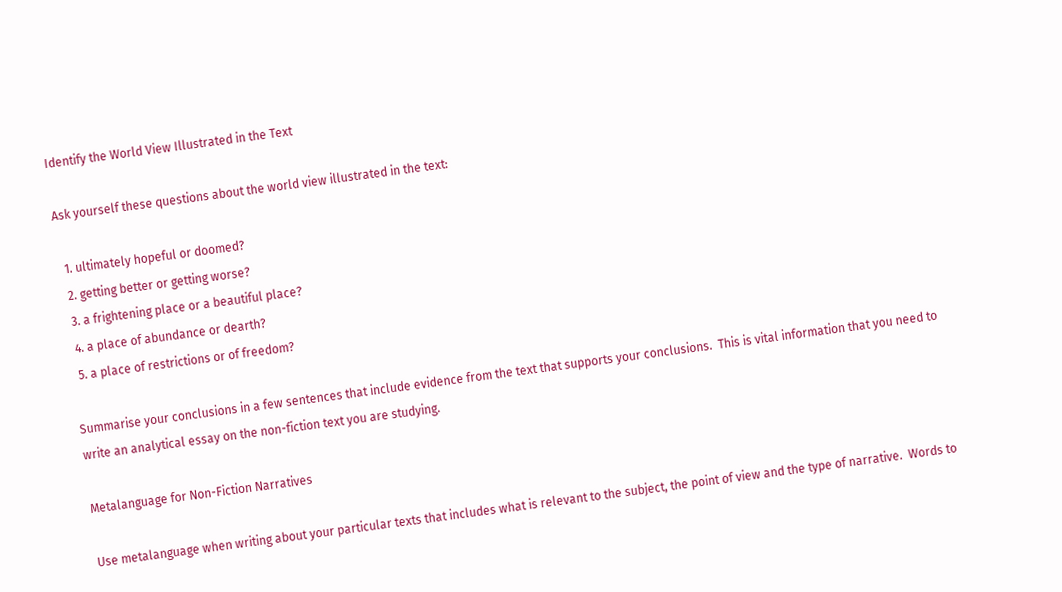Identify the World View Illustrated in the Text

Ask yourself these questions about the world view illustrated in the text:

  1. ultimately hopeful or doomed?
  2. getting better or getting worse?
  3. a frightening place or a beautiful place?
  4. a place of abundance or dearth?
  5. a place of restrictions or of freedom?

Summarise your conclusions in a few sentences that include evidence from the text that supports your conclusions.  This is vital information that you need to write an analytical essay on the non-fiction text you are studying.

Metalanguage for Non-Fiction Narratives

Use metalanguage when writing about your particular texts that includes what is relevant to the subject, the point of view and the type of narrative.  Words to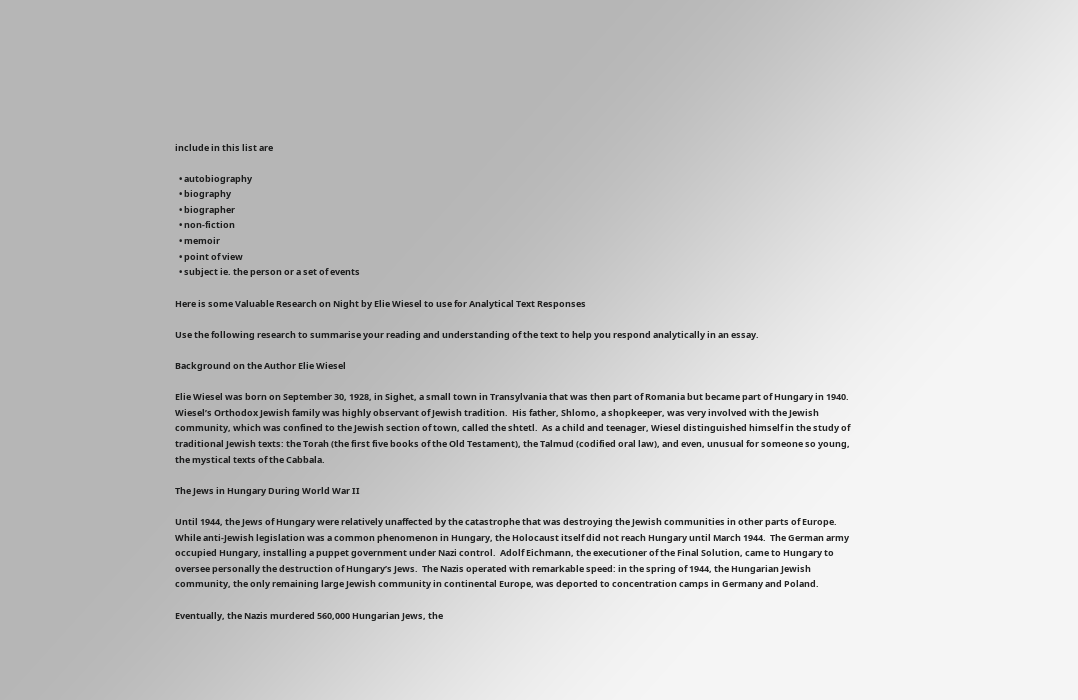include in this list are

  • autobiography
  • biography
  • biographer
  • non-fiction
  • memoir
  • point of view
  • subject ie. the person or a set of events

Here is some Valuable Research on Night by Elie Wiesel to use for Analytical Text Responses

Use the following research to summarise your reading and understanding of the text to help you respond analytically in an essay.

Background on the Author Elie Wiesel

Elie Wiesel was born on September 30, 1928, in Sighet, a small town in Transylvania that was then part of Romania but became part of Hungary in 1940.  Wiesel’s Orthodox Jewish family was highly observant of Jewish tradition.  His father, Shlomo, a shopkeeper, was very involved with the Jewish community, which was confined to the Jewish section of town, called the shtetl.  As a child and teenager, Wiesel distinguished himself in the study of traditional Jewish texts: the Torah (the first five books of the Old Testament), the Talmud (codified oral law), and even, unusual for someone so young, the mystical texts of the Cabbala.

The Jews in Hungary During World War II

Until 1944, the Jews of Hungary were relatively unaffected by the catastrophe that was destroying the Jewish communities in other parts of Europe.  While anti-Jewish legislation was a common phenomenon in Hungary, the Holocaust itself did not reach Hungary until March 1944.  The German army occupied Hungary, installing a puppet government under Nazi control.  Adolf Eichmann, the executioner of the Final Solution, came to Hungary to oversee personally the destruction of Hungary’s Jews.  The Nazis operated with remarkable speed: in the spring of 1944, the Hungarian Jewish community, the only remaining large Jewish community in continental Europe, was deported to concentration camps in Germany and Poland.

Eventually, the Nazis murdered 560,000 Hungarian Jews, the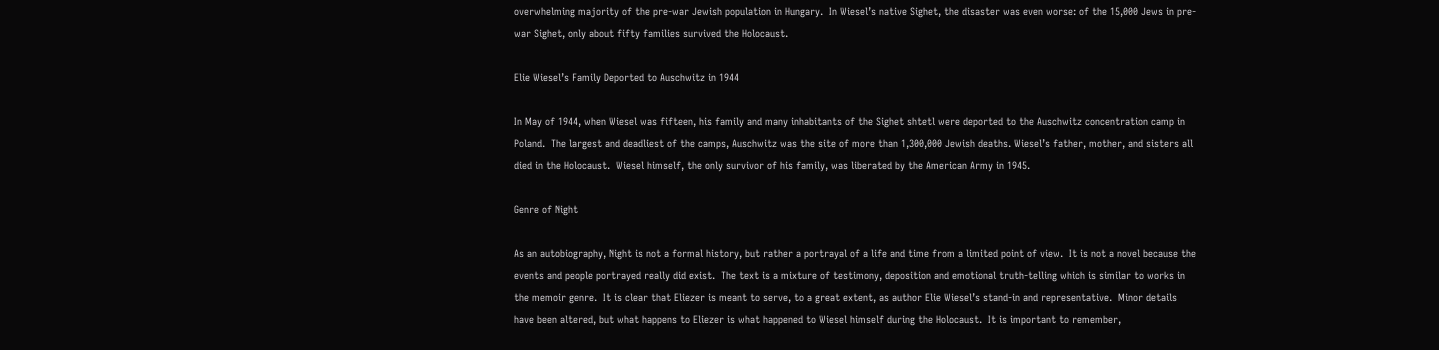overwhelming majority of the pre-war Jewish population in Hungary.  In Wiesel’s native Sighet, the disaster was even worse: of the 15,000 Jews in pre-war Sighet, only about fifty families survived the Holocaust.

Elie Wiesel’s Family Deported to Auschwitz in 1944

In May of 1944, when Wiesel was fifteen, his family and many inhabitants of the Sighet shtetl were deported to the Auschwitz concentration camp in Poland.  The largest and deadliest of the camps, Auschwitz was the site of more than 1,300,000 Jewish deaths. Wiesel’s father, mother, and sisters all died in the Holocaust.  Wiesel himself, the only survivor of his family, was liberated by the American Army in 1945.

Genre of Night

As an autobiography, Night is not a formal history, but rather a portrayal of a life and time from a limited point of view.  It is not a novel because the events and people portrayed really did exist.  The text is a mixture of testimony, deposition and emotional truth-telling which is similar to works in the memoir genre.  It is clear that Eliezer is meant to serve, to a great extent, as author Elie Wiesel’s stand-in and representative.  Minor details have been altered, but what happens to Eliezer is what happened to Wiesel himself during the Holocaust.  It is important to remember,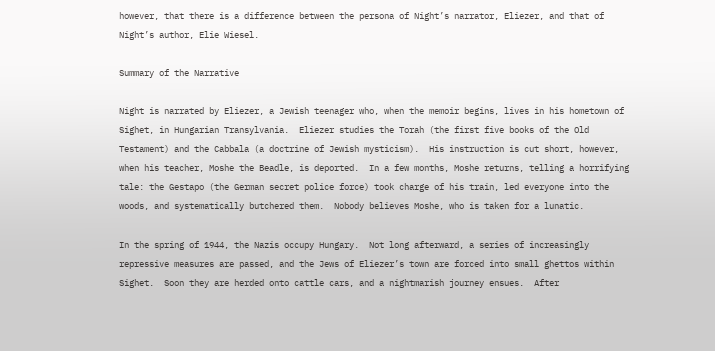however, that there is a difference between the persona of Night’s narrator, Eliezer, and that of Night’s author, Elie Wiesel.

Summary of the Narrative

Night is narrated by Eliezer, a Jewish teenager who, when the memoir begins, lives in his hometown of Sighet, in Hungarian Transylvania.  Eliezer studies the Torah (the first five books of the Old Testament) and the Cabbala (a doctrine of Jewish mysticism).  His instruction is cut short, however, when his teacher, Moshe the Beadle, is deported.  In a few months, Moshe returns, telling a horrifying tale: the Gestapo (the German secret police force) took charge of his train, led everyone into the woods, and systematically butchered them.  Nobody believes Moshe, who is taken for a lunatic.

In the spring of 1944, the Nazis occupy Hungary.  Not long afterward, a series of increasingly repressive measures are passed, and the Jews of Eliezer’s town are forced into small ghettos within Sighet.  Soon they are herded onto cattle cars, and a nightmarish journey ensues.  After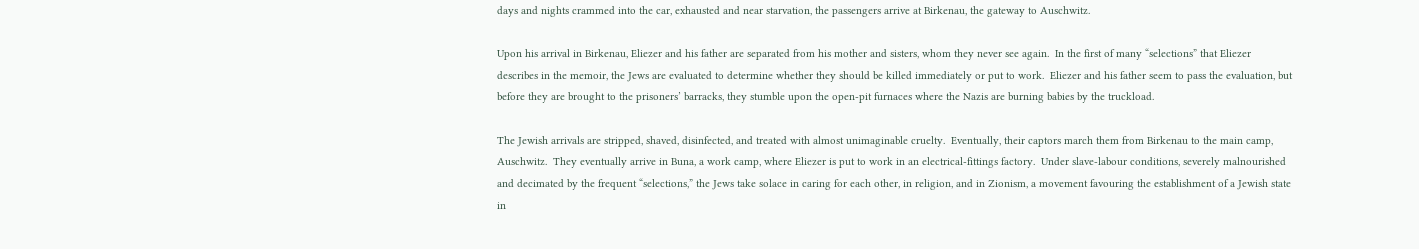days and nights crammed into the car, exhausted and near starvation, the passengers arrive at Birkenau, the gateway to Auschwitz.

Upon his arrival in Birkenau, Eliezer and his father are separated from his mother and sisters, whom they never see again.  In the first of many “selections” that Eliezer describes in the memoir, the Jews are evaluated to determine whether they should be killed immediately or put to work.  Eliezer and his father seem to pass the evaluation, but before they are brought to the prisoners’ barracks, they stumble upon the open-pit furnaces where the Nazis are burning babies by the truckload.

The Jewish arrivals are stripped, shaved, disinfected, and treated with almost unimaginable cruelty.  Eventually, their captors march them from Birkenau to the main camp, Auschwitz.  They eventually arrive in Buna, a work camp, where Eliezer is put to work in an electrical-fittings factory.  Under slave-labour conditions, severely malnourished and decimated by the frequent “selections,” the Jews take solace in caring for each other, in religion, and in Zionism, a movement favouring the establishment of a Jewish state in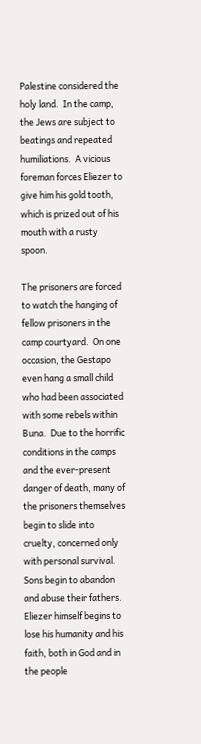Palestine considered the holy land.  In the camp, the Jews are subject to beatings and repeated humiliations.  A vicious foreman forces Eliezer to give him his gold tooth, which is prized out of his mouth with a rusty spoon.

The prisoners are forced to watch the hanging of fellow prisoners in the camp courtyard.  On one occasion, the Gestapo even hang a small child who had been associated with some rebels within Buna.  Due to the horrific conditions in the camps and the ever-present danger of death, many of the prisoners themselves begin to slide into cruelty, concerned only with personal survival.  Sons begin to abandon and abuse their fathers.  Eliezer himself begins to lose his humanity and his faith, both in God and in the people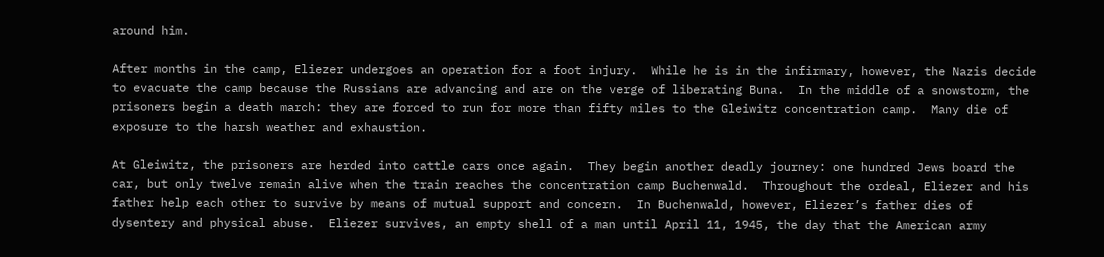around him.

After months in the camp, Eliezer undergoes an operation for a foot injury.  While he is in the infirmary, however, the Nazis decide to evacuate the camp because the Russians are advancing and are on the verge of liberating Buna.  In the middle of a snowstorm, the prisoners begin a death march: they are forced to run for more than fifty miles to the Gleiwitz concentration camp.  Many die of exposure to the harsh weather and exhaustion.

At Gleiwitz, the prisoners are herded into cattle cars once again.  They begin another deadly journey: one hundred Jews board the car, but only twelve remain alive when the train reaches the concentration camp Buchenwald.  Throughout the ordeal, Eliezer and his father help each other to survive by means of mutual support and concern.  In Buchenwald, however, Eliezer’s father dies of dysentery and physical abuse.  Eliezer survives, an empty shell of a man until April 11, 1945, the day that the American army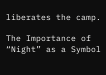liberates the camp.

The Importance of “Night” as a Symbol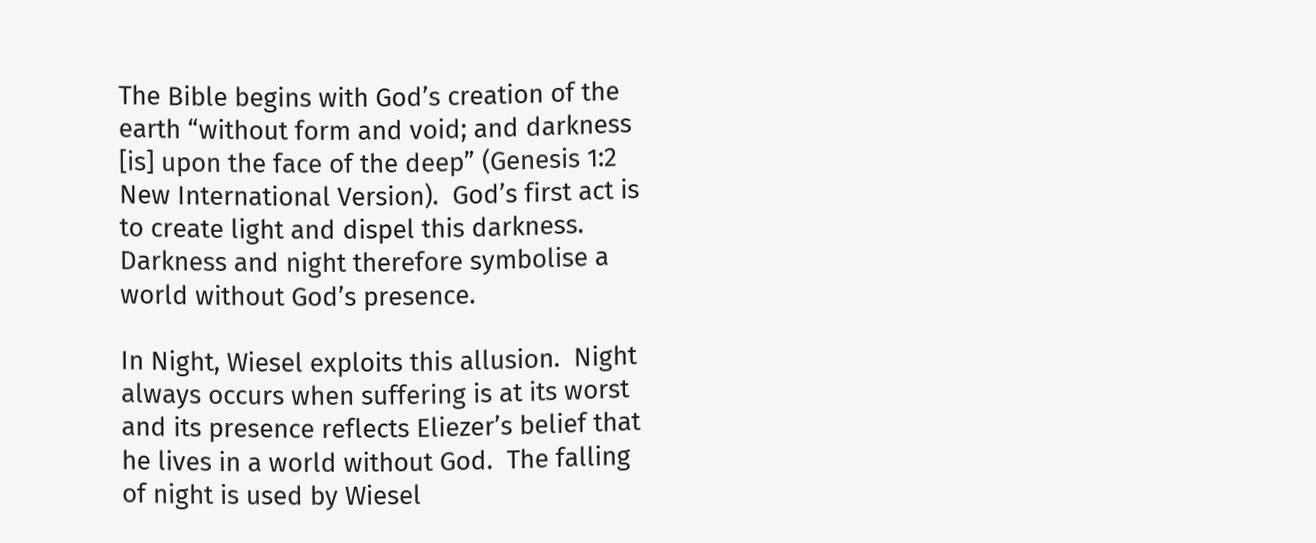The Bible begins with God’s creation of the earth “without form and void; and darkness [is] upon the face of the deep” (Genesis 1:2 New International Version).  God’s first act is to create light and dispel this darkness.  Darkness and night therefore symbolise a world without God’s presence.

In Night, Wiesel exploits this allusion.  Night always occurs when suffering is at its worst and its presence reflects Eliezer’s belief that he lives in a world without God.  The falling of night is used by Wiesel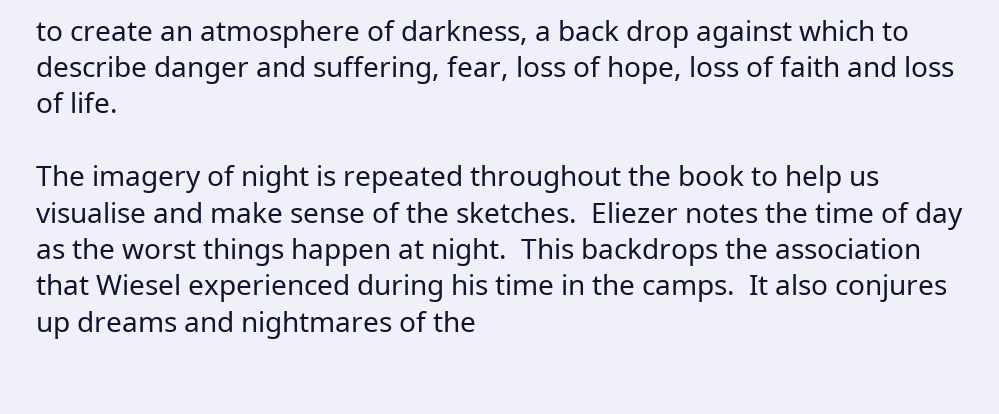to create an atmosphere of darkness, a back drop against which to describe danger and suffering, fear, loss of hope, loss of faith and loss of life.

The imagery of night is repeated throughout the book to help us visualise and make sense of the sketches.  Eliezer notes the time of day as the worst things happen at night.  This backdrops the association that Wiesel experienced during his time in the camps.  It also conjures up dreams and nightmares of the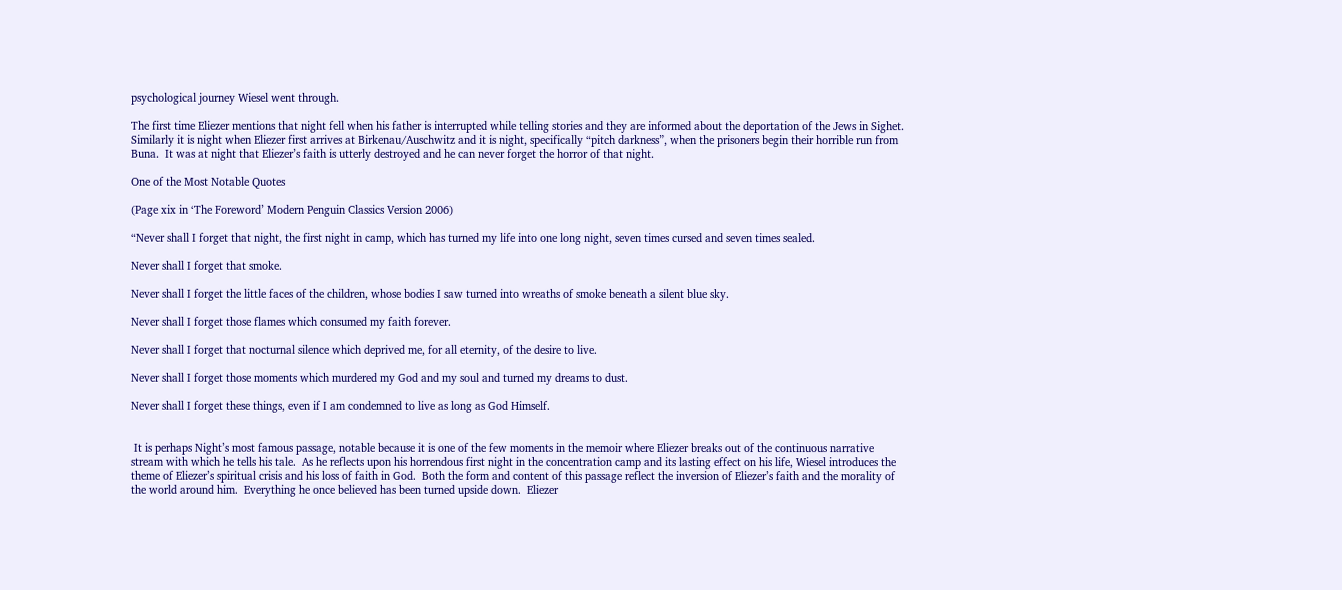psychological journey Wiesel went through.

The first time Eliezer mentions that night fell when his father is interrupted while telling stories and they are informed about the deportation of the Jews in Sighet.  Similarly it is night when Eliezer first arrives at Birkenau/Auschwitz and it is night, specifically “pitch darkness”, when the prisoners begin their horrible run from Buna.  It was at night that Eliezer’s faith is utterly destroyed and he can never forget the horror of that night.

One of the Most Notable Quotes

(Page xix in ‘The Foreword’ Modern Penguin Classics Version 2006)

“Never shall I forget that night, the first night in camp, which has turned my life into one long night, seven times cursed and seven times sealed.

Never shall I forget that smoke.

Never shall I forget the little faces of the children, whose bodies I saw turned into wreaths of smoke beneath a silent blue sky.

Never shall I forget those flames which consumed my faith forever.

Never shall I forget that nocturnal silence which deprived me, for all eternity, of the desire to live.

Never shall I forget those moments which murdered my God and my soul and turned my dreams to dust.

Never shall I forget these things, even if I am condemned to live as long as God Himself.


 It is perhaps Night’s most famous passage, notable because it is one of the few moments in the memoir where Eliezer breaks out of the continuous narrative stream with which he tells his tale.  As he reflects upon his horrendous first night in the concentration camp and its lasting effect on his life, Wiesel introduces the theme of Eliezer’s spiritual crisis and his loss of faith in God.  Both the form and content of this passage reflect the inversion of Eliezer’s faith and the morality of the world around him.  Everything he once believed has been turned upside down.  Eliezer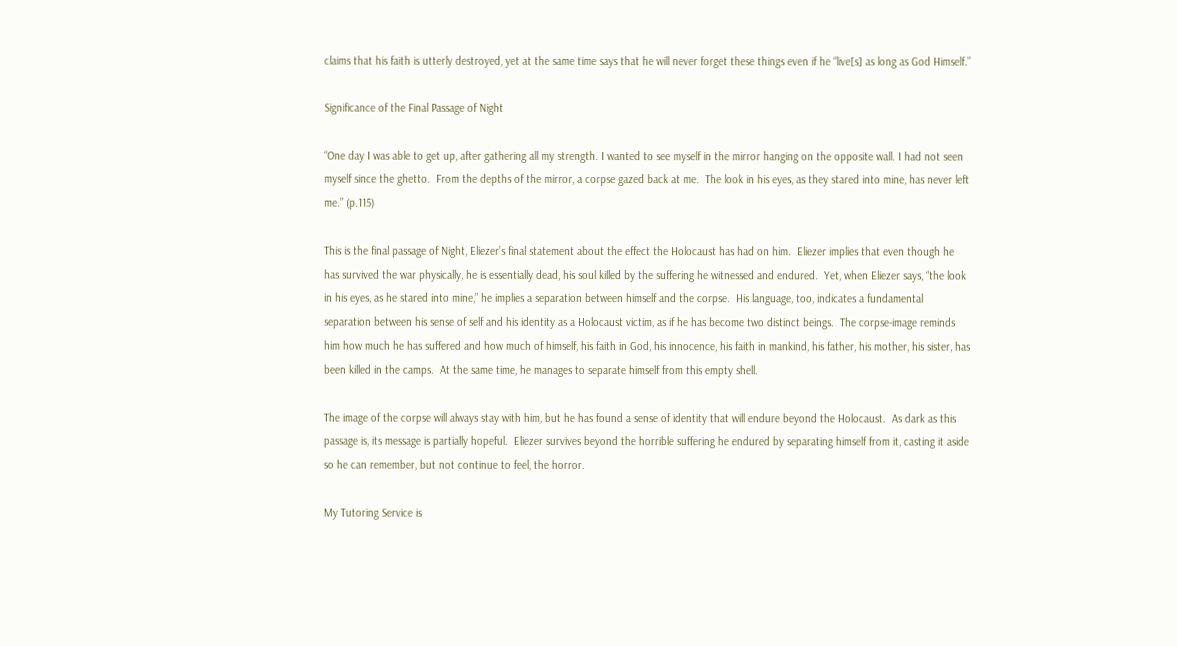claims that his faith is utterly destroyed, yet at the same time says that he will never forget these things even if he “live[s] as long as God Himself.”

Significance of the Final Passage of Night

“One day I was able to get up, after gathering all my strength. I wanted to see myself in the mirror hanging on the opposite wall. I had not seen myself since the ghetto.  From the depths of the mirror, a corpse gazed back at me.  The look in his eyes, as they stared into mine, has never left me.” (p.115)

This is the final passage of Night, Eliezer’s final statement about the effect the Holocaust has had on him.  Eliezer implies that even though he has survived the war physically, he is essentially dead, his soul killed by the suffering he witnessed and endured.  Yet, when Eliezer says, “the look in his eyes, as he stared into mine,” he implies a separation between himself and the corpse.  His language, too, indicates a fundamental separation between his sense of self and his identity as a Holocaust victim, as if he has become two distinct beings.  The corpse-image reminds him how much he has suffered and how much of himself, his faith in God, his innocence, his faith in mankind, his father, his mother, his sister, has been killed in the camps.  At the same time, he manages to separate himself from this empty shell.

The image of the corpse will always stay with him, but he has found a sense of identity that will endure beyond the Holocaust.  As dark as this passage is, its message is partially hopeful.  Eliezer survives beyond the horrible suffering he endured by separating himself from it, casting it aside so he can remember, but not continue to feel, the horror.

My Tutoring Service is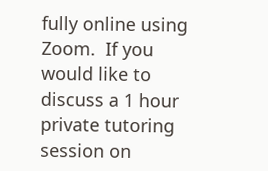fully online using Zoom.  If you would like to discuss a 1 hour private tutoring session on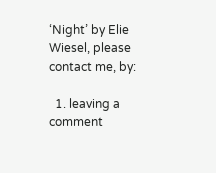‘Night’ by Elie Wiesel, please contact me, by:

  1. leaving a comment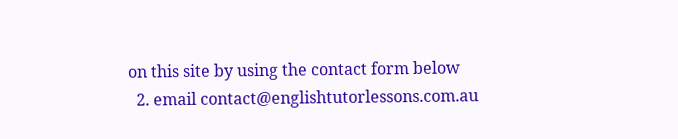on this site by using the contact form below
  2. email contact@englishtutorlessons.com.au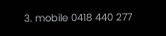3. mobile 0418 440 277